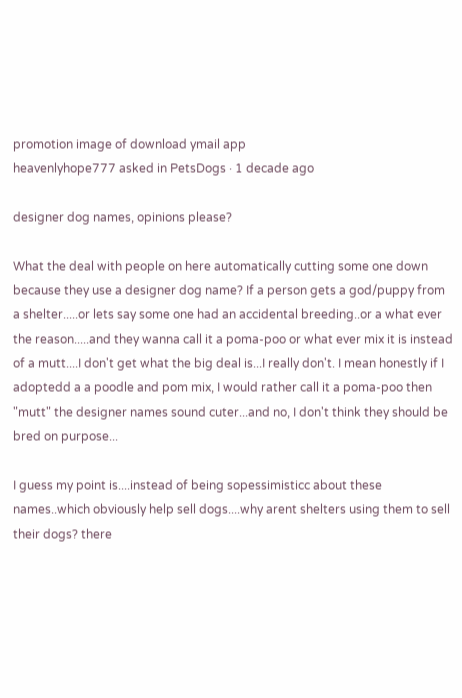promotion image of download ymail app
heavenlyhope777 asked in PetsDogs · 1 decade ago

designer dog names, opinions please?

What the deal with people on here automatically cutting some one down because they use a designer dog name? If a person gets a god/puppy from a shelter.....or lets say some one had an accidental breeding..or a what ever the reason.....and they wanna call it a poma-poo or what ever mix it is instead of a mutt....I don't get what the big deal is...I really don't. I mean honestly if I adoptedd a a poodle and pom mix, I would rather call it a poma-poo then "mutt" the designer names sound cuter...and no, I don't think they should be bred on purpose...

I guess my point is....instead of being sopessimisticc about these names..which obviously help sell dogs....why arent shelters using them to sell their dogs? there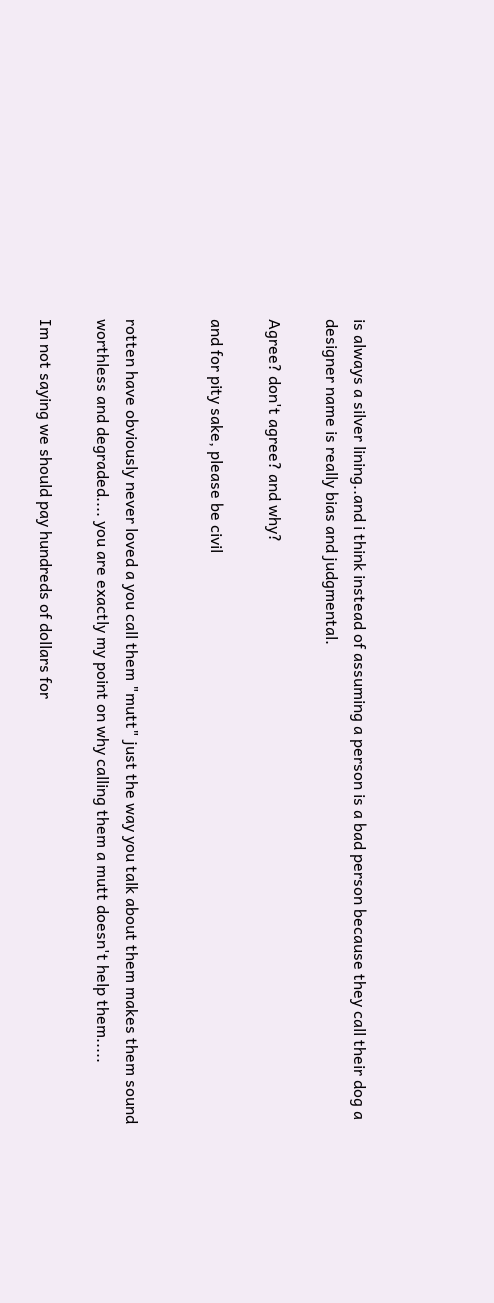is always a silver lining..and i think instead of assuming a person is a bad person because they call their dog a designer name is really bias and judgmental.

Agree? don't agree? and why?

and for pity sake, please be civil


rotten have obviously never loved a you call them "mutt" just the way you talk about them makes them sound worthless and degraded.... you are exactly my point on why calling them a mutt doesn't help them.....

Im not saying we should pay hundreds of dollars for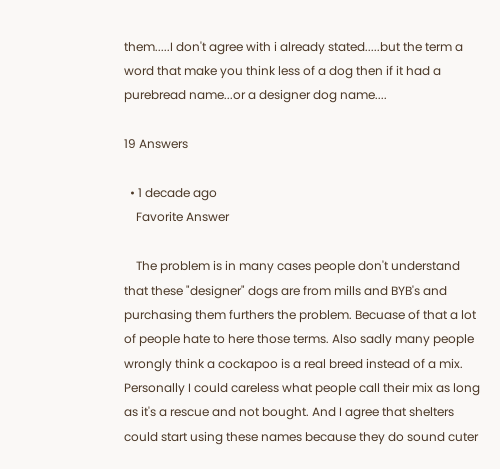them.....I don't agree with i already stated.....but the term a word that make you think less of a dog then if it had a purebread name...or a designer dog name....

19 Answers

  • 1 decade ago
    Favorite Answer

    The problem is in many cases people don't understand that these "designer" dogs are from mills and BYB's and purchasing them furthers the problem. Becuase of that a lot of people hate to here those terms. Also sadly many people wrongly think a cockapoo is a real breed instead of a mix. Personally I could careless what people call their mix as long as it's a rescue and not bought. And I agree that shelters could start using these names because they do sound cuter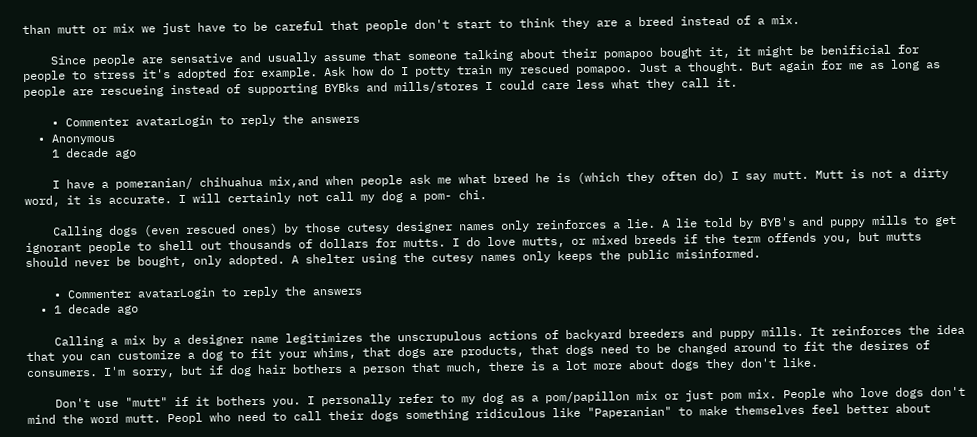than mutt or mix we just have to be careful that people don't start to think they are a breed instead of a mix.

    Since people are sensative and usually assume that someone talking about their pomapoo bought it, it might be benificial for people to stress it's adopted for example. Ask how do I potty train my rescued pomapoo. Just a thought. But again for me as long as people are rescueing instead of supporting BYBks and mills/stores I could care less what they call it.

    • Commenter avatarLogin to reply the answers
  • Anonymous
    1 decade ago

    I have a pomeranian/ chihuahua mix,and when people ask me what breed he is (which they often do) I say mutt. Mutt is not a dirty word, it is accurate. I will certainly not call my dog a pom- chi.

    Calling dogs (even rescued ones) by those cutesy designer names only reinforces a lie. A lie told by BYB's and puppy mills to get ignorant people to shell out thousands of dollars for mutts. I do love mutts, or mixed breeds if the term offends you, but mutts should never be bought, only adopted. A shelter using the cutesy names only keeps the public misinformed.

    • Commenter avatarLogin to reply the answers
  • 1 decade ago

    Calling a mix by a designer name legitimizes the unscrupulous actions of backyard breeders and puppy mills. It reinforces the idea that you can customize a dog to fit your whims, that dogs are products, that dogs need to be changed around to fit the desires of consumers. I'm sorry, but if dog hair bothers a person that much, there is a lot more about dogs they don't like.

    Don't use "mutt" if it bothers you. I personally refer to my dog as a pom/papillon mix or just pom mix. People who love dogs don't mind the word mutt. Peopl who need to call their dogs something ridiculous like "Paperanian" to make themselves feel better about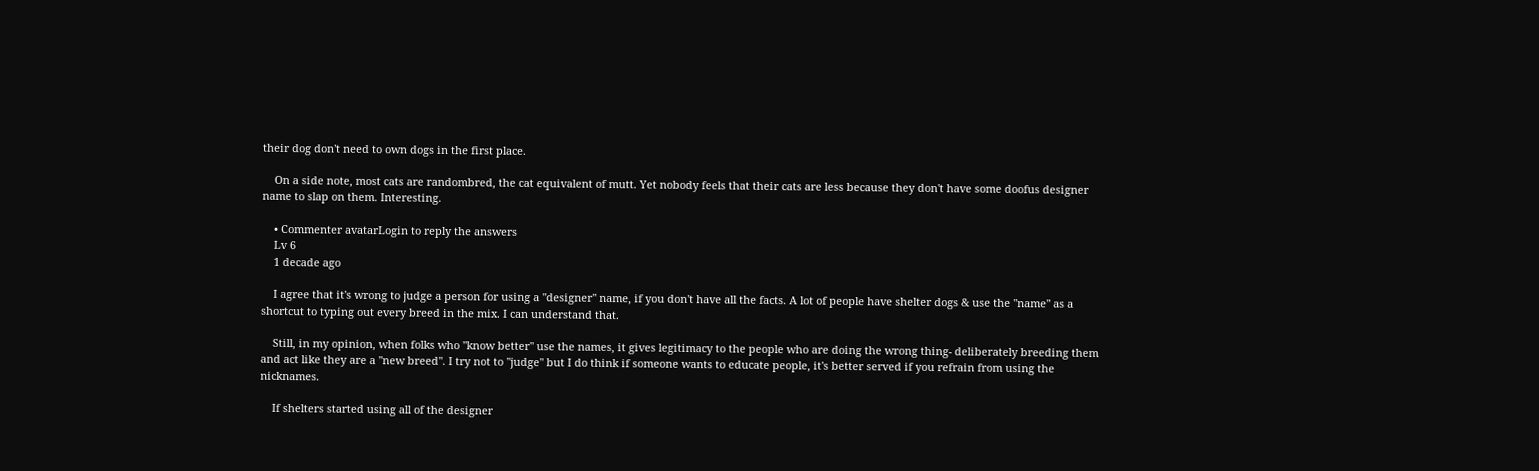their dog don't need to own dogs in the first place.

    On a side note, most cats are randombred, the cat equivalent of mutt. Yet nobody feels that their cats are less because they don't have some doofus designer name to slap on them. Interesting.

    • Commenter avatarLogin to reply the answers
    Lv 6
    1 decade ago

    I agree that it's wrong to judge a person for using a "designer" name, if you don't have all the facts. A lot of people have shelter dogs & use the "name" as a shortcut to typing out every breed in the mix. I can understand that.

    Still, in my opinion, when folks who "know better" use the names, it gives legitimacy to the people who are doing the wrong thing- deliberately breeding them and act like they are a "new breed". I try not to "judge" but I do think if someone wants to educate people, it's better served if you refrain from using the nicknames.

    If shelters started using all of the designer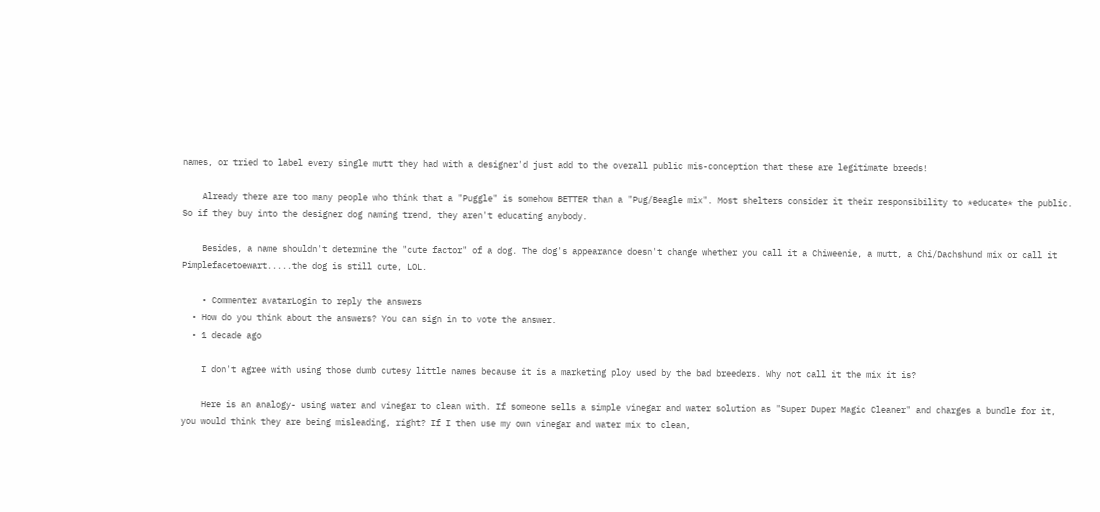names, or tried to label every single mutt they had with a designer'd just add to the overall public mis-conception that these are legitimate breeds!

    Already there are too many people who think that a "Puggle" is somehow BETTER than a "Pug/Beagle mix". Most shelters consider it their responsibility to *educate* the public. So if they buy into the designer dog naming trend, they aren't educating anybody.

    Besides, a name shouldn't determine the "cute factor" of a dog. The dog's appearance doesn't change whether you call it a Chiweenie, a mutt, a Chi/Dachshund mix or call it Pimplefacetoewart.....the dog is still cute, LOL.

    • Commenter avatarLogin to reply the answers
  • How do you think about the answers? You can sign in to vote the answer.
  • 1 decade ago

    I don't agree with using those dumb cutesy little names because it is a marketing ploy used by the bad breeders. Why not call it the mix it is?

    Here is an analogy- using water and vinegar to clean with. If someone sells a simple vinegar and water solution as "Super Duper Magic Cleaner" and charges a bundle for it, you would think they are being misleading, right? If I then use my own vinegar and water mix to clean,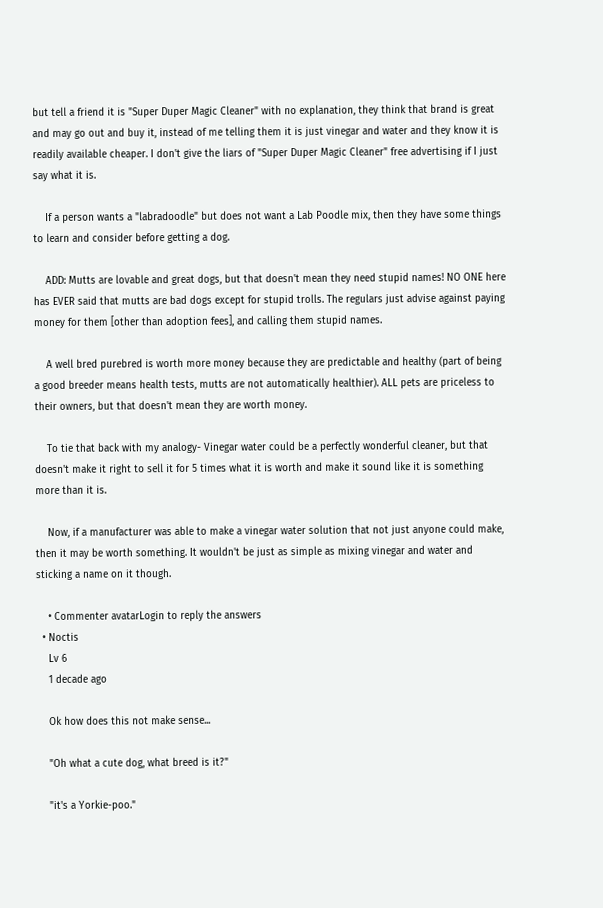but tell a friend it is "Super Duper Magic Cleaner" with no explanation, they think that brand is great and may go out and buy it, instead of me telling them it is just vinegar and water and they know it is readily available cheaper. I don't give the liars of "Super Duper Magic Cleaner" free advertising if I just say what it is.

    If a person wants a "labradoodle" but does not want a Lab Poodle mix, then they have some things to learn and consider before getting a dog.

    ADD: Mutts are lovable and great dogs, but that doesn't mean they need stupid names! NO ONE here has EVER said that mutts are bad dogs except for stupid trolls. The regulars just advise against paying money for them [other than adoption fees], and calling them stupid names.

    A well bred purebred is worth more money because they are predictable and healthy (part of being a good breeder means health tests, mutts are not automatically healthier). ALL pets are priceless to their owners, but that doesn't mean they are worth money.

    To tie that back with my analogy- Vinegar water could be a perfectly wonderful cleaner, but that doesn't make it right to sell it for 5 times what it is worth and make it sound like it is something more than it is.

    Now, if a manufacturer was able to make a vinegar water solution that not just anyone could make, then it may be worth something. It wouldn't be just as simple as mixing vinegar and water and sticking a name on it though.

    • Commenter avatarLogin to reply the answers
  • Noctis
    Lv 6
    1 decade ago

    Ok how does this not make sense...

    "Oh what a cute dog, what breed is it?"

    "it's a Yorkie-poo."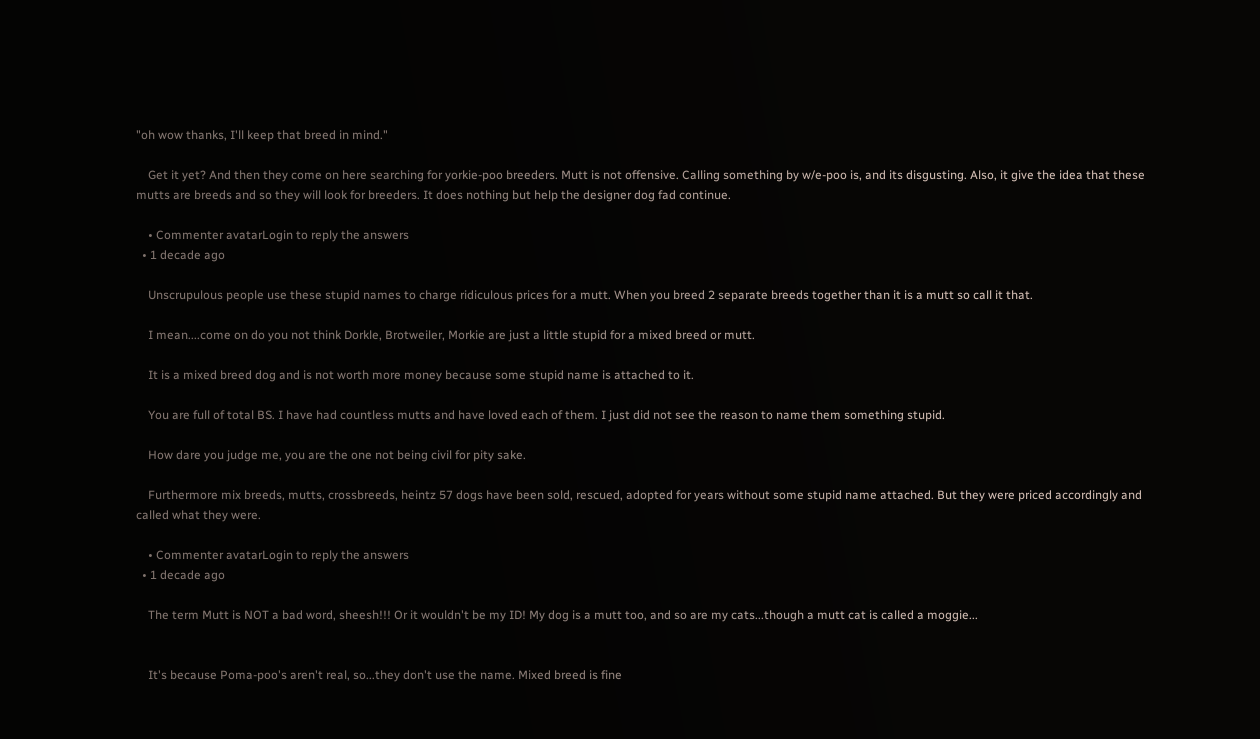"oh wow thanks, I'll keep that breed in mind."

    Get it yet? And then they come on here searching for yorkie-poo breeders. Mutt is not offensive. Calling something by w/e-poo is, and its disgusting. Also, it give the idea that these mutts are breeds and so they will look for breeders. It does nothing but help the designer dog fad continue.

    • Commenter avatarLogin to reply the answers
  • 1 decade ago

    Unscrupulous people use these stupid names to charge ridiculous prices for a mutt. When you breed 2 separate breeds together than it is a mutt so call it that.

    I mean....come on do you not think Dorkle, Brotweiler, Morkie are just a little stupid for a mixed breed or mutt.

    It is a mixed breed dog and is not worth more money because some stupid name is attached to it.

    You are full of total BS. I have had countless mutts and have loved each of them. I just did not see the reason to name them something stupid.

    How dare you judge me, you are the one not being civil for pity sake.

    Furthermore mix breeds, mutts, crossbreeds, heintz 57 dogs have been sold, rescued, adopted for years without some stupid name attached. But they were priced accordingly and called what they were.

    • Commenter avatarLogin to reply the answers
  • 1 decade ago

    The term Mutt is NOT a bad word, sheesh!!! Or it wouldn't be my ID! My dog is a mutt too, and so are my cats...though a mutt cat is called a moggie...


    It's because Poma-poo's aren't real, so...they don't use the name. Mixed breed is fine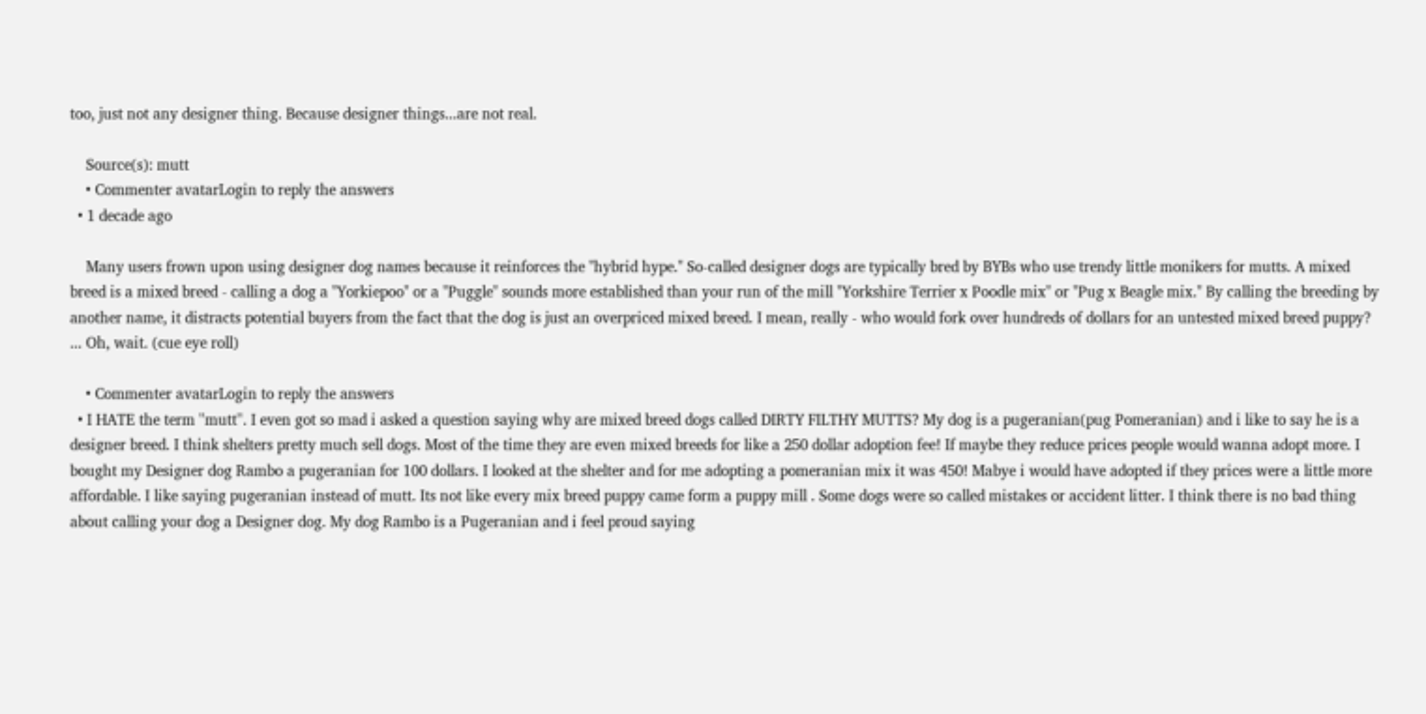too, just not any designer thing. Because designer things...are not real.

    Source(s): mutt
    • Commenter avatarLogin to reply the answers
  • 1 decade ago

    Many users frown upon using designer dog names because it reinforces the "hybrid hype." So-called designer dogs are typically bred by BYBs who use trendy little monikers for mutts. A mixed breed is a mixed breed - calling a dog a "Yorkiepoo" or a "Puggle" sounds more established than your run of the mill "Yorkshire Terrier x Poodle mix" or "Pug x Beagle mix." By calling the breeding by another name, it distracts potential buyers from the fact that the dog is just an overpriced mixed breed. I mean, really - who would fork over hundreds of dollars for an untested mixed breed puppy? ... Oh, wait. (cue eye roll)

    • Commenter avatarLogin to reply the answers
  • I HATE the term ''mutt''. I even got so mad i asked a question saying why are mixed breed dogs called DIRTY FILTHY MUTTS? My dog is a pugeranian(pug Pomeranian) and i like to say he is a designer breed. I think shelters pretty much sell dogs. Most of the time they are even mixed breeds for like a 250 dollar adoption fee! If maybe they reduce prices people would wanna adopt more. I bought my Designer dog Rambo a pugeranian for 100 dollars. I looked at the shelter and for me adopting a pomeranian mix it was 450! Mabye i would have adopted if they prices were a little more affordable. I like saying pugeranian instead of mutt. Its not like every mix breed puppy came form a puppy mill . Some dogs were so called mistakes or accident litter. I think there is no bad thing about calling your dog a Designer dog. My dog Rambo is a Pugeranian and i feel proud saying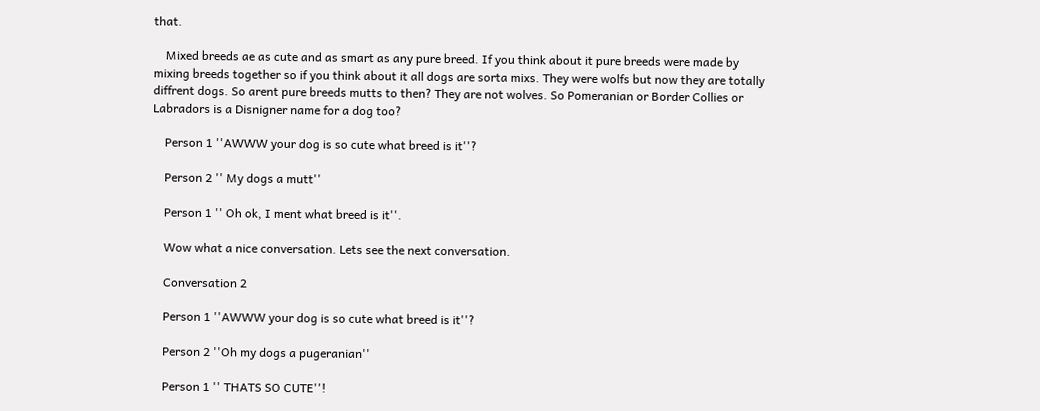that.

    Mixed breeds ae as cute and as smart as any pure breed. If you think about it pure breeds were made by mixing breeds together so if you think about it all dogs are sorta mixs. They were wolfs but now they are totally diffrent dogs. So arent pure breeds mutts to then? They are not wolves. So Pomeranian or Border Collies or Labradors is a Disnigner name for a dog too?

    Person 1 ''AWWW your dog is so cute what breed is it''?

    Person 2 '' My dogs a mutt''

    Person 1 '' Oh ok, I ment what breed is it''.

    Wow what a nice conversation. Lets see the next conversation.

    Conversation 2

    Person 1 ''AWWW your dog is so cute what breed is it''?

    Person 2 ''Oh my dogs a pugeranian''

    Person 1 '' THATS SO CUTE''!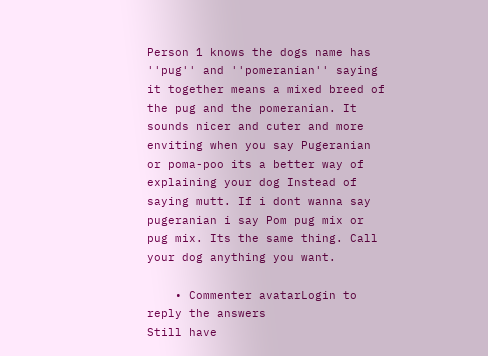Person 1 knows the dogs name has ''pug'' and ''pomeranian'' saying it together means a mixed breed of the pug and the pomeranian. It sounds nicer and cuter and more enviting when you say Pugeranian or poma-poo its a better way of explaining your dog Instead of saying mutt. If i dont wanna say pugeranian i say Pom pug mix or pug mix. Its the same thing. Call your dog anything you want.

    • Commenter avatarLogin to reply the answers
Still have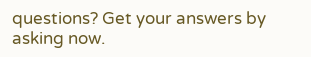questions? Get your answers by asking now.